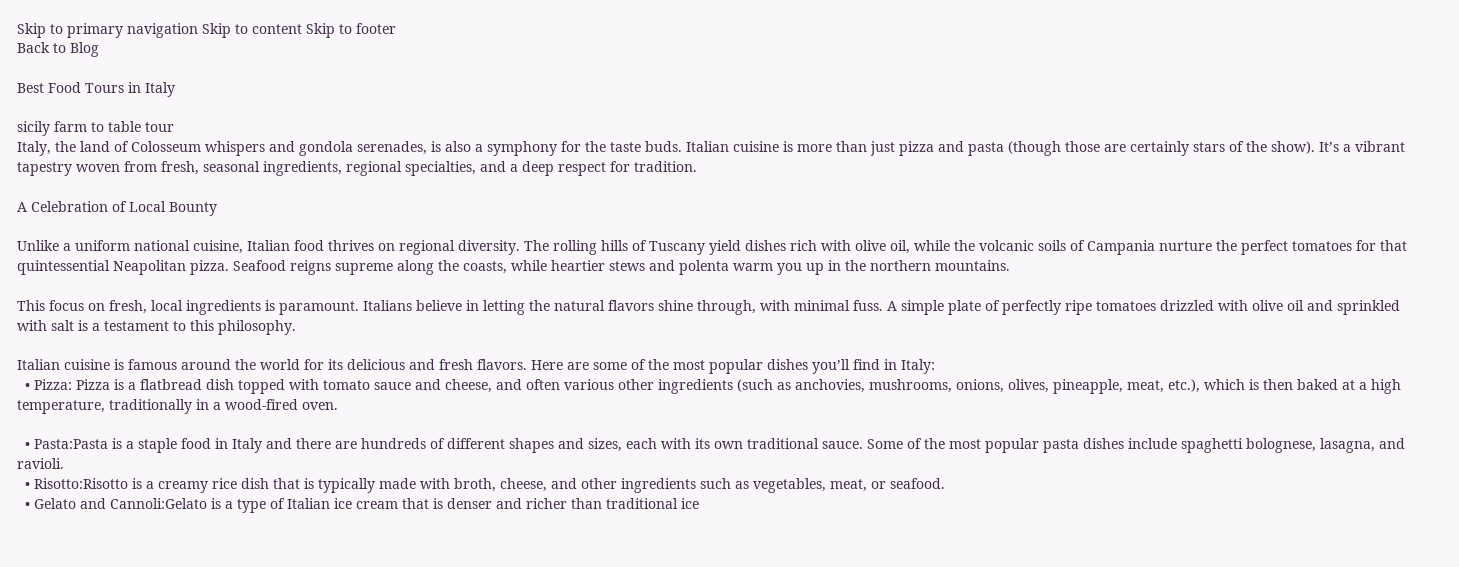Skip to primary navigation Skip to content Skip to footer
Back to Blog

Best Food Tours in Italy

sicily farm to table tour
Italy, the land of Colosseum whispers and gondola serenades, is also a symphony for the taste buds. Italian cuisine is more than just pizza and pasta (though those are certainly stars of the show). It’s a vibrant tapestry woven from fresh, seasonal ingredients, regional specialties, and a deep respect for tradition.

A Celebration of Local Bounty

Unlike a uniform national cuisine, Italian food thrives on regional diversity. The rolling hills of Tuscany yield dishes rich with olive oil, while the volcanic soils of Campania nurture the perfect tomatoes for that quintessential Neapolitan pizza. Seafood reigns supreme along the coasts, while heartier stews and polenta warm you up in the northern mountains.

This focus on fresh, local ingredients is paramount. Italians believe in letting the natural flavors shine through, with minimal fuss. A simple plate of perfectly ripe tomatoes drizzled with olive oil and sprinkled with salt is a testament to this philosophy.

Italian cuisine is famous around the world for its delicious and fresh flavors. Here are some of the most popular dishes you’ll find in Italy:
  • Pizza: Pizza is a flatbread dish topped with tomato sauce and cheese, and often various other ingredients (such as anchovies, mushrooms, onions, olives, pineapple, meat, etc.), which is then baked at a high temperature, traditionally in a wood-fired oven.

  • Pasta:Pasta is a staple food in Italy and there are hundreds of different shapes and sizes, each with its own traditional sauce. Some of the most popular pasta dishes include spaghetti bolognese, lasagna, and ravioli.
  • Risotto:Risotto is a creamy rice dish that is typically made with broth, cheese, and other ingredients such as vegetables, meat, or seafood.
  • Gelato and Cannoli:Gelato is a type of Italian ice cream that is denser and richer than traditional ice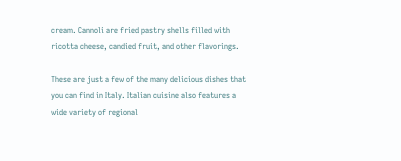cream. Cannoli are fried pastry shells filled with ricotta cheese, candied fruit, and other flavorings.

These are just a few of the many delicious dishes that you can find in Italy. Italian cuisine also features a wide variety of regional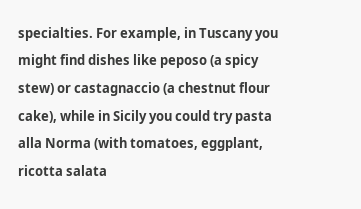specialties. For example, in Tuscany you might find dishes like peposo (a spicy stew) or castagnaccio (a chestnut flour cake), while in Sicily you could try pasta alla Norma (with tomatoes, eggplant, ricotta salata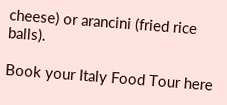cheese) or arancini (fried rice balls).

Book your Italy Food Tour here